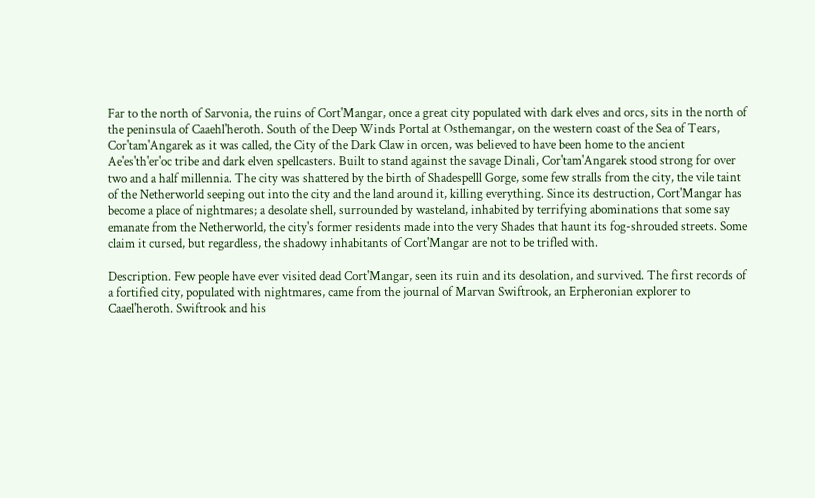Far to the north of Sarvonia, the ruins of Cort'Mangar, once a great city populated with dark elves and orcs, sits in the north of the peninsula of Caaehl'heroth. South of the Deep Winds Portal at Osthemangar, on the western coast of the Sea of Tears, Cor'tam'Angarek as it was called, the City of the Dark Claw in orcen, was believed to have been home to the ancient Ae'es'th'er'oc tribe and dark elven spellcasters. Built to stand against the savage Dinali, Cor'tam'Angarek stood strong for over two and a half millennia. The city was shattered by the birth of Shadespelll Gorge, some few stralls from the city, the vile taint of the Netherworld seeping out into the city and the land around it, killing everything. Since its destruction, Cort'Mangar has become a place of nightmares; a desolate shell, surrounded by wasteland, inhabited by terrifying abominations that some say emanate from the Netherworld, the city's former residents made into the very Shades that haunt its fog-shrouded streets. Some claim it cursed, but regardless, the shadowy inhabitants of Cort'Mangar are not to be trifled with.

Description. Few people have ever visited dead Cort'Mangar, seen its ruin and its desolation, and survived. The first records of a fortified city, populated with nightmares, came from the journal of Marvan Swiftrook, an Erpheronian explorer to Caael'heroth. Swiftrook and his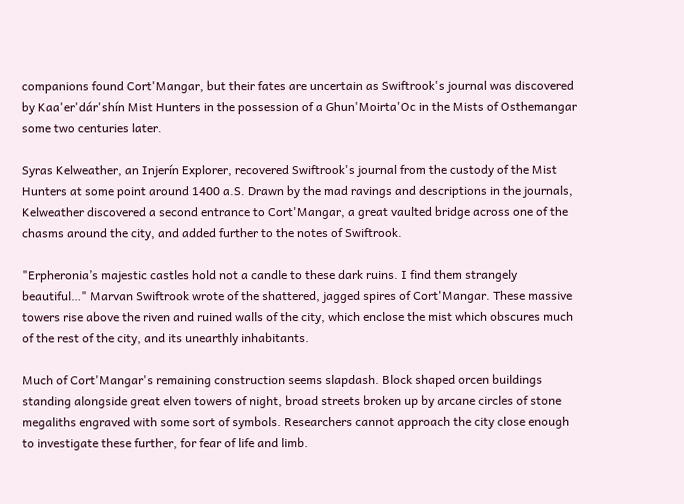companions found Cort'Mangar, but their fates are uncertain as Swiftrook's journal was discovered by Kaa'er'dár'shín Mist Hunters in the possession of a Ghun'Moirta'Oc in the Mists of Osthemangar some two centuries later.

Syras Kelweather, an Injerín Explorer, recovered Swiftrook's journal from the custody of the Mist Hunters at some point around 1400 a.S. Drawn by the mad ravings and descriptions in the journals, Kelweather discovered a second entrance to Cort'Mangar, a great vaulted bridge across one of the chasms around the city, and added further to the notes of Swiftrook.

"Erpheronia’s majestic castles hold not a candle to these dark ruins. I find them strangely beautiful…" Marvan Swiftrook wrote of the shattered, jagged spires of Cort'Mangar. These massive towers rise above the riven and ruined walls of the city, which enclose the mist which obscures much of the rest of the city, and its unearthly inhabitants.

Much of Cort'Mangar's remaining construction seems slapdash. Block shaped orcen buildings standing alongside great elven towers of night, broad streets broken up by arcane circles of stone megaliths engraved with some sort of symbols. Researchers cannot approach the city close enough to investigate these further, for fear of life and limb.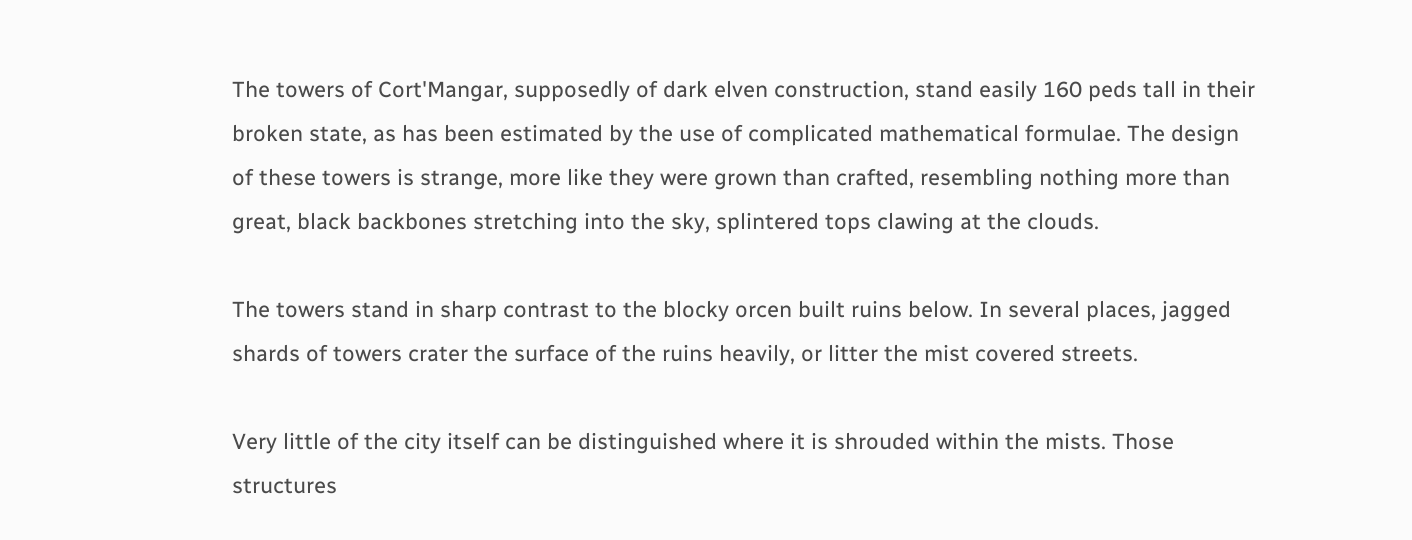The towers of Cort'Mangar, supposedly of dark elven construction, stand easily 160 peds tall in their broken state, as has been estimated by the use of complicated mathematical formulae. The design of these towers is strange, more like they were grown than crafted, resembling nothing more than great, black backbones stretching into the sky, splintered tops clawing at the clouds.

The towers stand in sharp contrast to the blocky orcen built ruins below. In several places, jagged shards of towers crater the surface of the ruins heavily, or litter the mist covered streets.

Very little of the city itself can be distinguished where it is shrouded within the mists. Those structures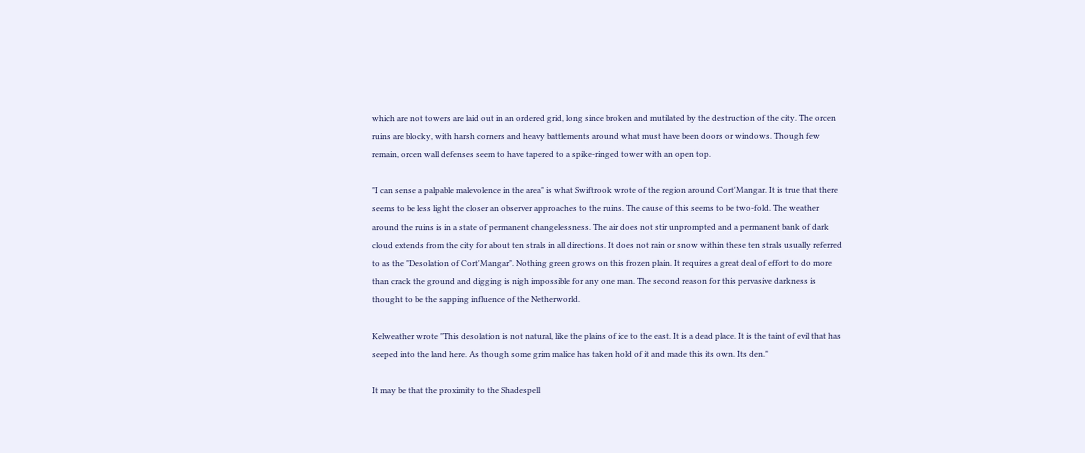which are not towers are laid out in an ordered grid, long since broken and mutilated by the destruction of the city. The orcen ruins are blocky, with harsh corners and heavy battlements around what must have been doors or windows. Though few remain, orcen wall defenses seem to have tapered to a spike-ringed tower with an open top.

"I can sense a palpable malevolence in the area" is what Swiftrook wrote of the region around Cort'Mangar. It is true that there seems to be less light the closer an observer approaches to the ruins. The cause of this seems to be two-fold. The weather around the ruins is in a state of permanent changelessness. The air does not stir unprompted and a permanent bank of dark cloud extends from the city for about ten strals in all directions. It does not rain or snow within these ten strals usually referred to as the "Desolation of Cort'Mangar". Nothing green grows on this frozen plain. It requires a great deal of effort to do more than crack the ground and digging is nigh impossible for any one man. The second reason for this pervasive darkness is thought to be the sapping influence of the Netherworld.

Kelweather wrote "This desolation is not natural, like the plains of ice to the east. It is a dead place. It is the taint of evil that has seeped into the land here. As though some grim malice has taken hold of it and made this its own. Its den."

It may be that the proximity to the Shadespell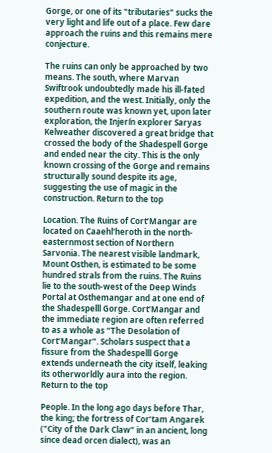Gorge, or one of its "tributaries" sucks the very light and life out of a place. Few dare approach the ruins and this remains mere conjecture.

The ruins can only be approached by two means. The south, where Marvan Swiftrook undoubtedly made his ill-fated expedition, and the west. Initially, only the southern route was known yet, upon later exploration, the Injerín explorer Saryas Kelweather discovered a great bridge that crossed the body of the Shadespell Gorge and ended near the city. This is the only known crossing of the Gorge and remains structurally sound despite its age, suggesting the use of magic in the construction. Return to the top

Location. The Ruins of Cort’Mangar are located on Caaehl'heroth in the north-easternmost section of Northern Sarvonia. The nearest visible landmark, Mount Osthen, is estimated to be some hundred strals from the ruins. The Ruins lie to the south-west of the Deep Winds Portal at Osthemangar and at one end of the Shadespelll Gorge. Cort’Mangar and the immediate region are often referred to as a whole as “The Desolation of Cort’Mangar”. Scholars suspect that a fissure from the Shadespelll Gorge extends underneath the city itself, leaking its otherworldly aura into the region. Return to the top

People. In the long ago days before Thar, the king; the fortress of Cor’tam Angarek ("City of the Dark Claw" in an ancient, long since dead orcen dialect), was an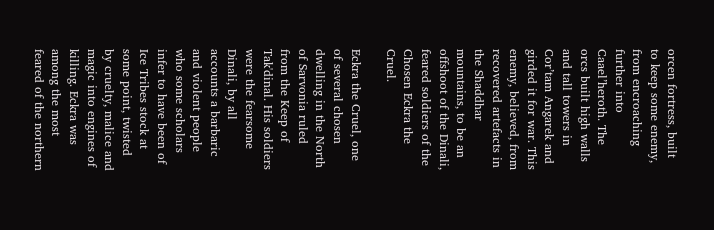orcen fortress, built to keep some enemy, from encroaching further into Caael’heroth. The orcs built high walls and tall towers in Cor’tam Angarek and girded it for war. This enemy, believed, from recovered artefacts in the Shaddhar mountains, to be an offshoot of the Dinali, feared soldiers of the Chosen Eckra the Cruel.

Eckra the Cruel, one of several chosen dwelling in the North of Sarvonia ruled from the Keep of Tak'dinal. His soldiers were the fearsome Dinali, by all accounts a barbaric and violent people who some scholars infer to have been of Ice Tribes stock at some point, twisted by cruelty, malice and magic into engines of killing. Eckra was among the most feared of the northern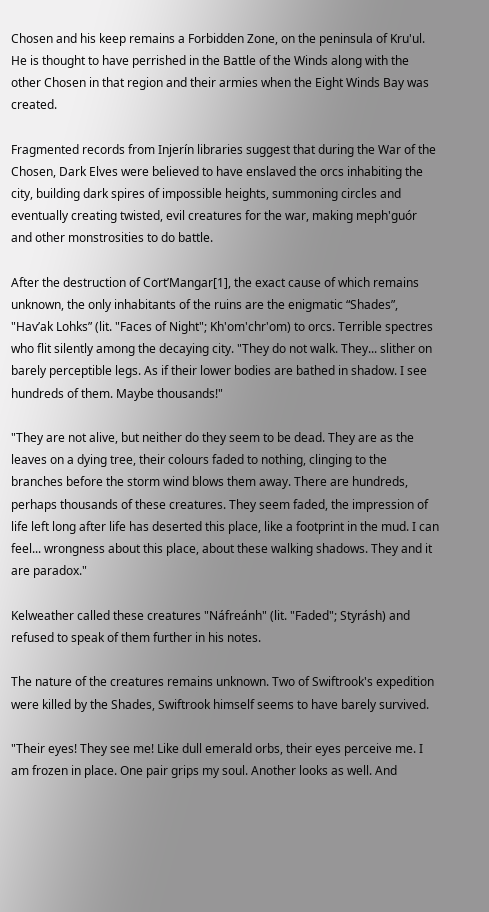Chosen and his keep remains a Forbidden Zone, on the peninsula of Kru'ul. He is thought to have perrished in the Battle of the Winds along with the other Chosen in that region and their armies when the Eight Winds Bay was created.

Fragmented records from Injerín libraries suggest that during the War of the Chosen, Dark Elves were believed to have enslaved the orcs inhabiting the city, building dark spires of impossible heights, summoning circles and eventually creating twisted, evil creatures for the war, making meph'guór and other monstrosities to do battle.

After the destruction of Cort’Mangar[1], the exact cause of which remains unknown, the only inhabitants of the ruins are the enigmatic “Shades”, "Hav’ak Lohks” (lit. "Faces of Night"; Kh'om'chr'om) to orcs. Terrible spectres who flit silently among the decaying city. "They do not walk. They... slither on barely perceptible legs. As if their lower bodies are bathed in shadow. I see hundreds of them. Maybe thousands!"

"They are not alive, but neither do they seem to be dead. They are as the leaves on a dying tree, their colours faded to nothing, clinging to the branches before the storm wind blows them away. There are hundreds, perhaps thousands of these creatures. They seem faded, the impression of life left long after life has deserted this place, like a footprint in the mud. I can feel... wrongness about this place, about these walking shadows. They and it are paradox."

Kelweather called these creatures "Náfreánh" (lit. "Faded"; Styrásh) and refused to speak of them further in his notes.

The nature of the creatures remains unknown. Two of Swiftrook's expedition were killed by the Shades, Swiftrook himself seems to have barely survived.

"Their eyes! They see me! Like dull emerald orbs, their eyes perceive me. I am frozen in place. One pair grips my soul. Another looks as well. And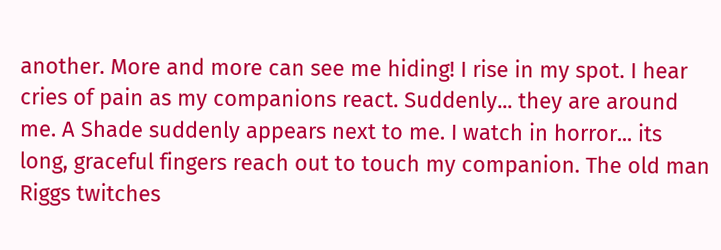another. More and more can see me hiding! I rise in my spot. I hear cries of pain as my companions react. Suddenly... they are around me. A Shade suddenly appears next to me. I watch in horror... its long, graceful fingers reach out to touch my companion. The old man Riggs twitches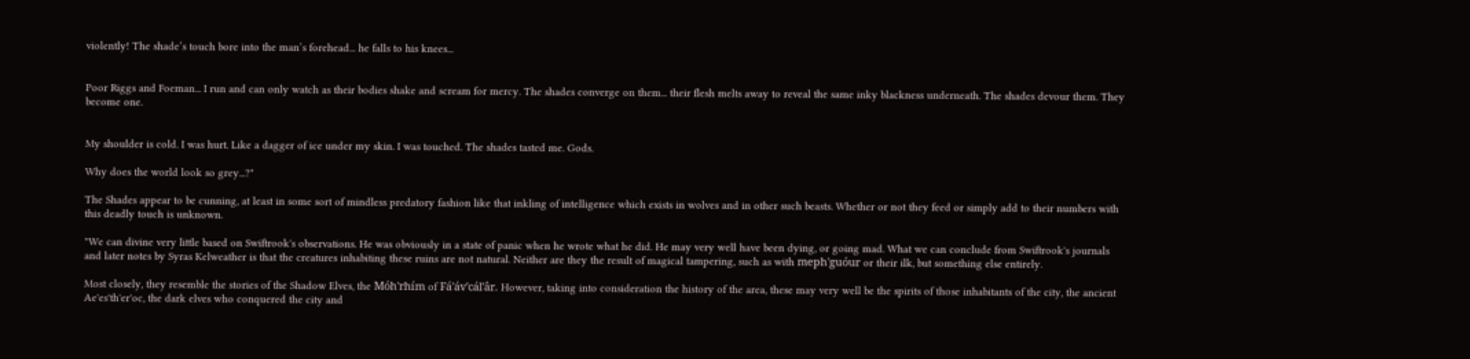violently! The shade’s touch bore into the man’s forehead... he falls to his knees...


Poor Riggs and Foeman... I run and can only watch as their bodies shake and scream for mercy. The shades converge on them... their flesh melts away to reveal the same inky blackness underneath. The shades devour them. They become one.


My shoulder is cold. I was hurt. Like a dagger of ice under my skin. I was touched. The shades tasted me. Gods.

Why does the world look so grey...?"

The Shades appear to be cunning, at least in some sort of mindless predatory fashion like that inkling of intelligence which exists in wolves and in other such beasts. Whether or not they feed or simply add to their numbers with this deadly touch is unknown.

"We can divine very little based on Swiftrook's observations. He was obviously in a state of panic when he wrote what he did. He may very well have been dying, or going mad. What we can conclude from Swiftrook's journals and later notes by Syras Kelweather is that the creatures inhabiting these ruins are not natural. Neither are they the result of magical tampering, such as with meph'guóur or their ilk, but something else entirely.

Most closely, they resemble the stories of the Shadow Elves, the Móh'rhím of Fá'áv'cál'âr. However, taking into consideration the history of the area, these may very well be the spirits of those inhabitants of the city, the ancient Ae'es'th'er'oc, the dark elves who conquered the city and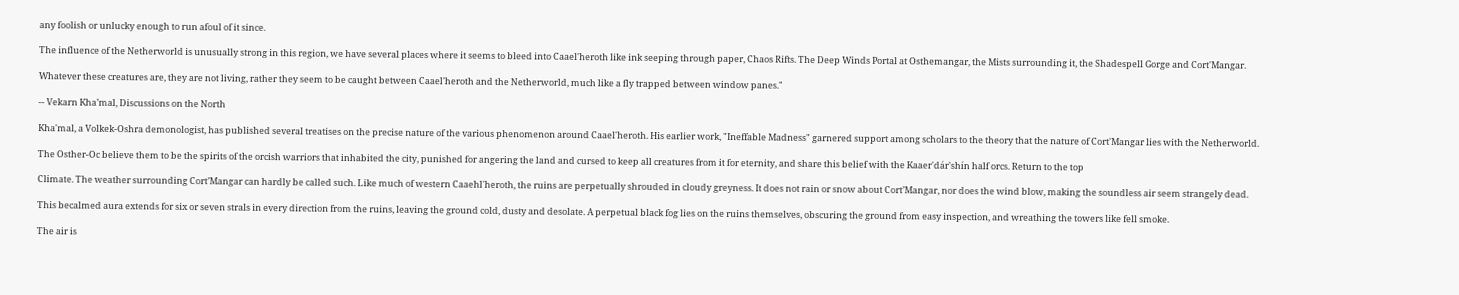any foolish or unlucky enough to run afoul of it since.

The influence of the Netherworld is unusually strong in this region, we have several places where it seems to bleed into Caael'heroth like ink seeping through paper, Chaos Rifts. The Deep Winds Portal at Osthemangar, the Mists surrounding it, the Shadespell Gorge and Cort'Mangar.

Whatever these creatures are, they are not living, rather they seem to be caught between Caael'heroth and the Netherworld, much like a fly trapped between window panes."

-- Vekarn Kha’mal, Discussions on the North

Kha'mal, a Volkek-Oshra demonologist, has published several treatises on the precise nature of the various phenomenon around Caael'heroth. His earlier work, "Ineffable Madness" garnered support among scholars to the theory that the nature of Cort'Mangar lies with the Netherworld.

The Osther-Oc believe them to be the spirits of the orcish warriors that inhabited the city, punished for angering the land and cursed to keep all creatures from it for eternity, and share this belief with the Kaaer'dár'shín half orcs. Return to the top

Climate. The weather surrounding Cort’Mangar can hardly be called such. Like much of western Caaehl'heroth, the ruins are perpetually shrouded in cloudy greyness. It does not rain or snow about Cort’Mangar, nor does the wind blow, making the soundless air seem strangely dead.

This becalmed aura extends for six or seven strals in every direction from the ruins, leaving the ground cold, dusty and desolate. A perpetual black fog lies on the ruins themselves, obscuring the ground from easy inspection, and wreathing the towers like fell smoke.

The air is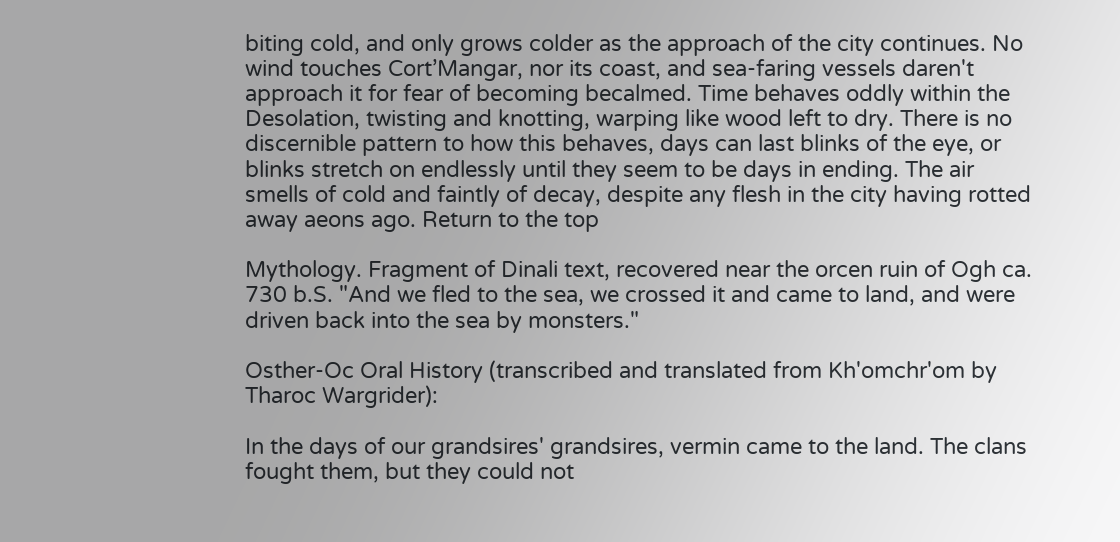biting cold, and only grows colder as the approach of the city continues. No wind touches Cort’Mangar, nor its coast, and sea-faring vessels daren't approach it for fear of becoming becalmed. Time behaves oddly within the Desolation, twisting and knotting, warping like wood left to dry. There is no discernible pattern to how this behaves, days can last blinks of the eye, or blinks stretch on endlessly until they seem to be days in ending. The air smells of cold and faintly of decay, despite any flesh in the city having rotted away aeons ago. Return to the top

Mythology. Fragment of Dinali text, recovered near the orcen ruin of Ogh ca. 730 b.S. "And we fled to the sea, we crossed it and came to land, and were driven back into the sea by monsters."

Osther-Oc Oral History (transcribed and translated from Kh'omchr'om by Tharoc Wargrider):

In the days of our grandsires' grandsires, vermin came to the land. The clans fought them, but they could not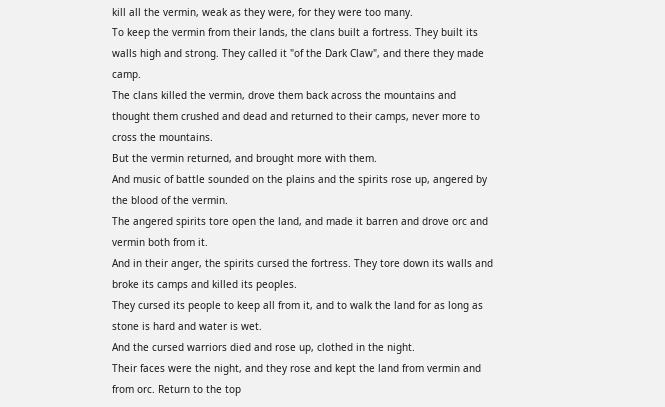kill all the vermin, weak as they were, for they were too many.
To keep the vermin from their lands, the clans built a fortress. They built its walls high and strong. They called it "of the Dark Claw", and there they made camp.
The clans killed the vermin, drove them back across the mountains and thought them crushed and dead and returned to their camps, never more to cross the mountains.
But the vermin returned, and brought more with them.
And music of battle sounded on the plains and the spirits rose up, angered by the blood of the vermin.
The angered spirits tore open the land, and made it barren and drove orc and vermin both from it.
And in their anger, the spirits cursed the fortress. They tore down its walls and broke its camps and killed its peoples.
They cursed its people to keep all from it, and to walk the land for as long as stone is hard and water is wet.
And the cursed warriors died and rose up, clothed in the night.
Their faces were the night, and they rose and kept the land from vermin and from orc. Return to the top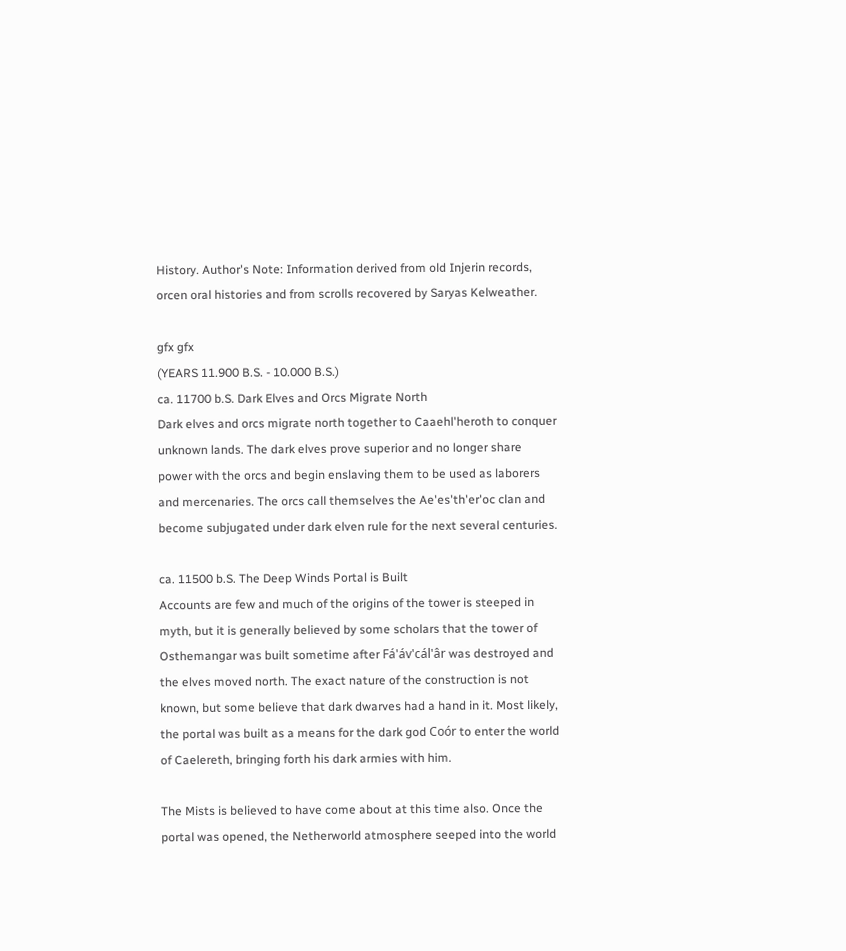History. Author's Note: Information derived from old Injerin records, orcen oral histories and from scrolls recovered by Saryas Kelweather.

gfx gfx
(YEARS 11.900 B.S. - 10.000 B.S.)
ca. 11700 b.S. Dark Elves and Orcs Migrate North
Dark elves and orcs migrate north together to Caaehl'heroth to conquer unknown lands. The dark elves prove superior and no longer share power with the orcs and begin enslaving them to be used as laborers and mercenaries. The orcs call themselves the Ae'es'th'er'oc clan and become subjugated under dark elven rule for the next several centuries.

ca. 11500 b.S. The Deep Winds Portal is Built
Accounts are few and much of the origins of the tower is steeped in myth, but it is generally believed by some scholars that the tower of Osthemangar was built sometime after Fá'áv'cál'âr was destroyed and the elves moved north. The exact nature of the construction is not known, but some believe that dark dwarves had a hand in it. Most likely, the portal was built as a means for the dark god Coór to enter the world of Caelereth, bringing forth his dark armies with him.

The Mists is believed to have come about at this time also. Once the portal was opened, the Netherworld atmosphere seeped into the world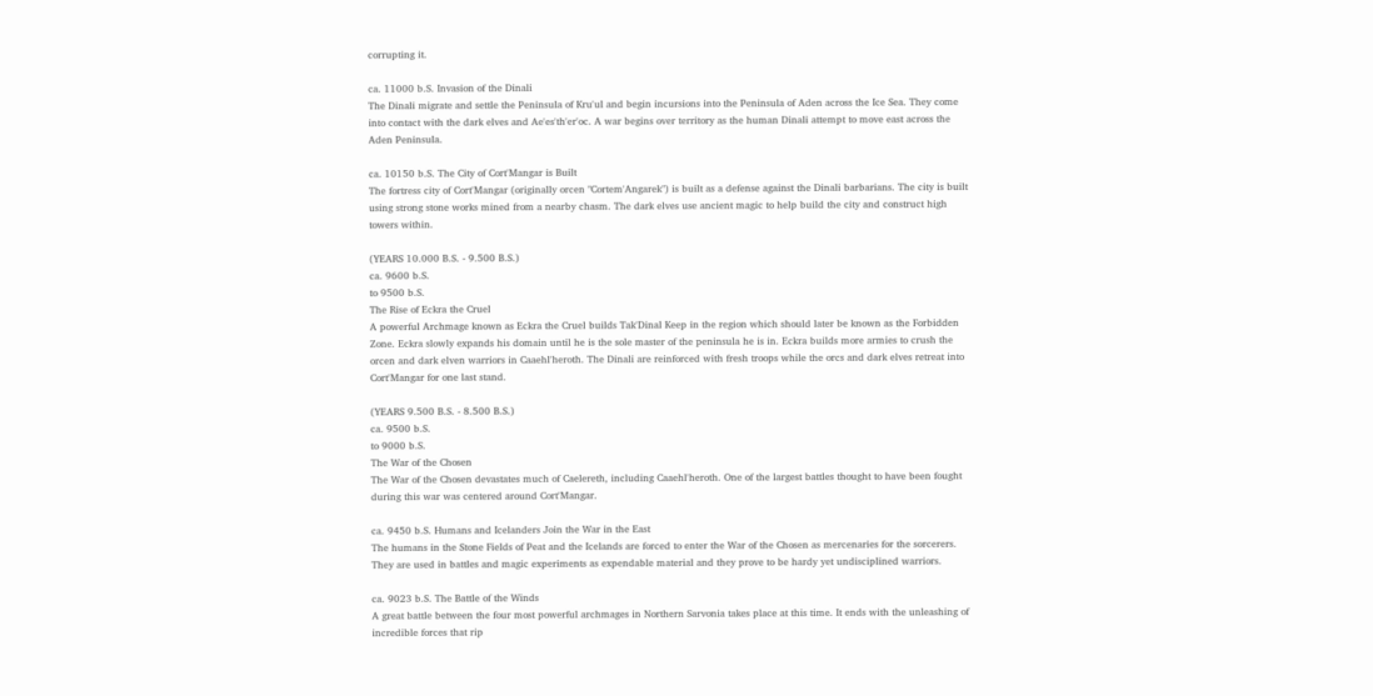corrupting it.

ca. 11000 b.S. Invasion of the Dinali
The Dinali migrate and settle the Peninsula of Kru'ul and begin incursions into the Peninsula of Aden across the Ice Sea. They come into contact with the dark elves and Ae'es'th'er'oc. A war begins over territory as the human Dinali attempt to move east across the Aden Peninsula.

ca. 10150 b.S. The City of Cort'Mangar is Built
The fortress city of Cort'Mangar (originally orcen "Cortem'Angarek") is built as a defense against the Dinali barbarians. The city is built using strong stone works mined from a nearby chasm. The dark elves use ancient magic to help build the city and construct high towers within.

(YEARS 10.000 B.S. - 9.500 B.S.)
ca. 9600 b.S.
to 9500 b.S.
The Rise of Eckra the Cruel
A powerful Archmage known as Eckra the Cruel builds Tak'Dinal Keep in the region which should later be known as the Forbidden Zone. Eckra slowly expands his domain until he is the sole master of the peninsula he is in. Eckra builds more armies to crush the orcen and dark elven warriors in Caaehl'heroth. The Dinali are reinforced with fresh troops while the orcs and dark elves retreat into Cort'Mangar for one last stand.

(YEARS 9.500 B.S. - 8.500 B.S.)
ca. 9500 b.S.
to 9000 b.S.
The War of the Chosen
The War of the Chosen devastates much of Caelereth, including Caaehl'heroth. One of the largest battles thought to have been fought during this war was centered around Cort'Mangar.

ca. 9450 b.S. Humans and Icelanders Join the War in the East
The humans in the Stone Fields of Peat and the Icelands are forced to enter the War of the Chosen as mercenaries for the sorcerers. They are used in battles and magic experiments as expendable material and they prove to be hardy yet undisciplined warriors.

ca. 9023 b.S. The Battle of the Winds
A great battle between the four most powerful archmages in Northern Sarvonia takes place at this time. It ends with the unleashing of incredible forces that rip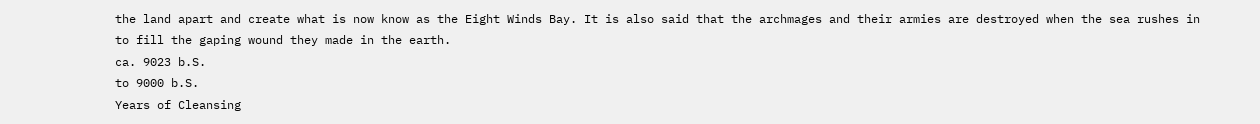the land apart and create what is now know as the Eight Winds Bay. It is also said that the archmages and their armies are destroyed when the sea rushes in to fill the gaping wound they made in the earth.
ca. 9023 b.S.
to 9000 b.S.
Years of Cleansing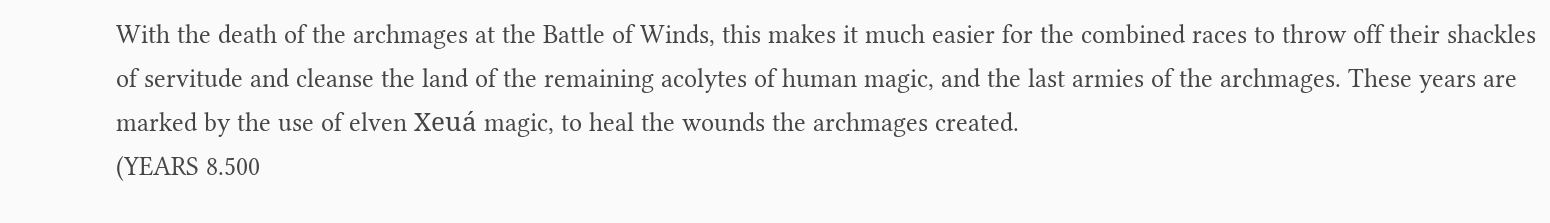With the death of the archmages at the Battle of Winds, this makes it much easier for the combined races to throw off their shackles of servitude and cleanse the land of the remaining acolytes of human magic, and the last armies of the archmages. These years are marked by the use of elven Xeuá magic, to heal the wounds the archmages created.
(YEARS 8.500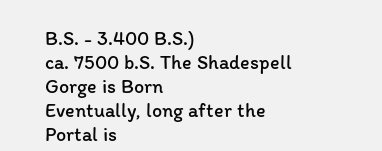B.S. - 3.400 B.S.)
ca. 7500 b.S. The Shadespell Gorge is Born
Eventually, long after the Portal is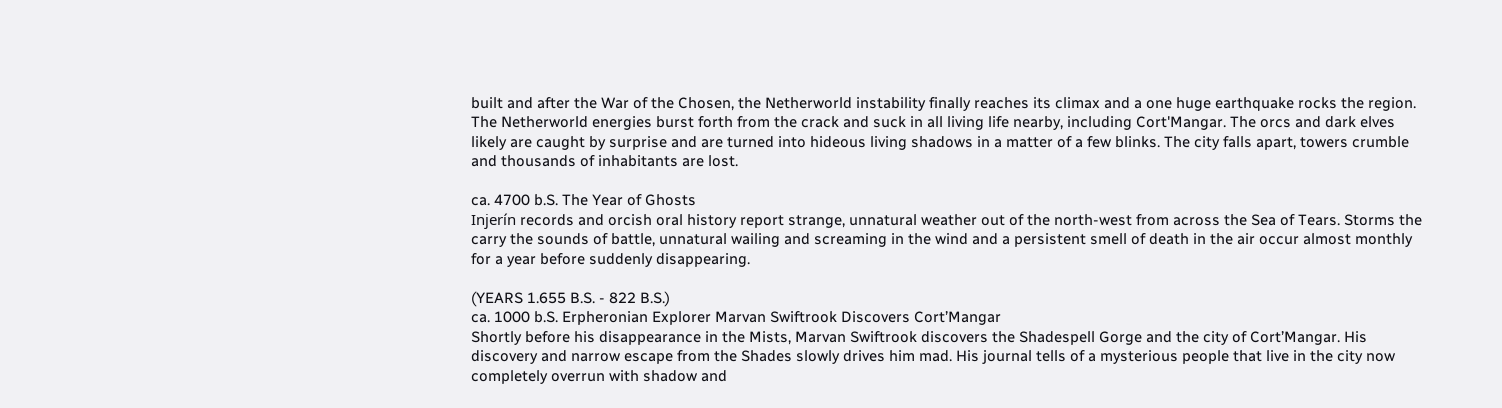built and after the War of the Chosen, the Netherworld instability finally reaches its climax and a one huge earthquake rocks the region. The Netherworld energies burst forth from the crack and suck in all living life nearby, including Cort'Mangar. The orcs and dark elves likely are caught by surprise and are turned into hideous living shadows in a matter of a few blinks. The city falls apart, towers crumble and thousands of inhabitants are lost.

ca. 4700 b.S. The Year of Ghosts
Injerín records and orcish oral history report strange, unnatural weather out of the north-west from across the Sea of Tears. Storms the carry the sounds of battle, unnatural wailing and screaming in the wind and a persistent smell of death in the air occur almost monthly for a year before suddenly disappearing.

(YEARS 1.655 B.S. - 822 B.S.)
ca. 1000 b.S. Erpheronian Explorer Marvan Swiftrook Discovers Cort’Mangar
Shortly before his disappearance in the Mists, Marvan Swiftrook discovers the Shadespell Gorge and the city of Cort’Mangar. His discovery and narrow escape from the Shades slowly drives him mad. His journal tells of a mysterious people that live in the city now completely overrun with shadow and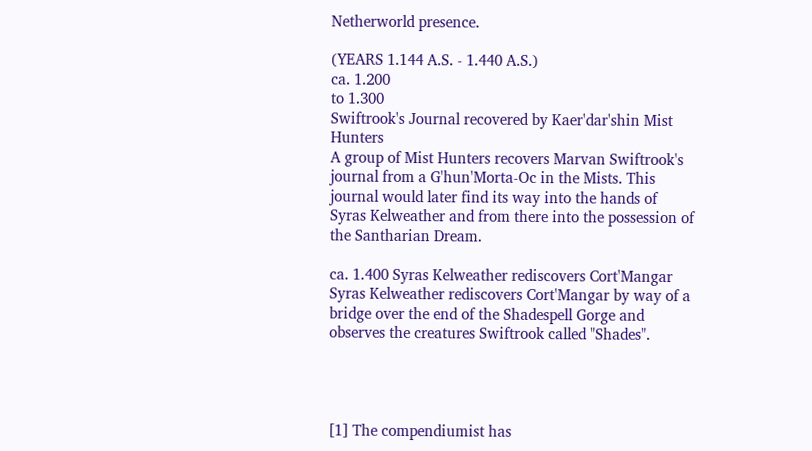Netherworld presence.

(YEARS 1.144 A.S. - 1.440 A.S.)
ca. 1.200
to 1.300
Swiftrook's Journal recovered by Kaer'dar'shin Mist Hunters
A group of Mist Hunters recovers Marvan Swiftrook's journal from a G'hun'Morta-Oc in the Mists. This journal would later find its way into the hands of Syras Kelweather and from there into the possession of the Santharian Dream.

ca. 1.400 Syras Kelweather rediscovers Cort'Mangar
Syras Kelweather rediscovers Cort'Mangar by way of a bridge over the end of the Shadespell Gorge and observes the creatures Swiftrook called "Shades".




[1] The compendiumist has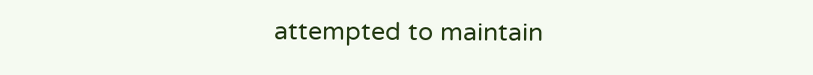attempted to maintain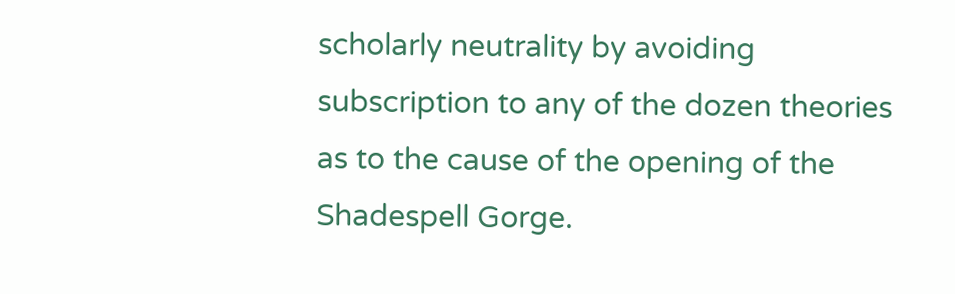scholarly neutrality by avoiding subscription to any of the dozen theories as to the cause of the opening of the Shadespell Gorge.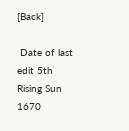[Back]

 Date of last edit 5th Rising Sun 1670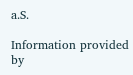a.S.

Information provided by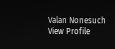Valan Nonesuch View Profile